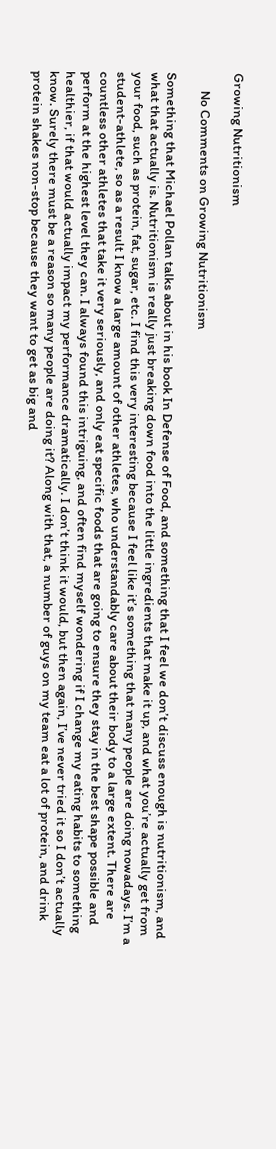Growing Nutritionism

      No Comments on Growing Nutritionism

Something that Michael Pollan talks about in his book In Defense of Food, and something that I feel we don’t discuss enough is nutritionism, and what that actually is. Nutritionism is really just breaking down food into the little ingredients that make it up, and what you’re actually get from your food, such as protein, fat, sugar, etc. I find this very interesting because I feel like it’s something that many people are doing nowadays. I’m a student-athlete, so as a result I know a large amount of other athletes, who understandably care about their body to a large extent. There are countless other athletes that take it very seriously, and only eat specific foods that are going to ensure they stay in the best shape possible and perform at the highest level they can. I always found this intriguing, and often find myself wondering if I change my eating habits to something healthier, if that would actually impact my performance dramatically. I don’t think it would, but then again, I’ve never tried it so I don’t actually know. Surely there must be a reason so many people are doing it? Along with that, a number of guys on my team eat a lot of protein, and drink protein shakes non-stop because they want to get as big and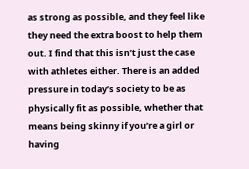as strong as possible, and they feel like they need the extra boost to help them out. I find that this isn’t just the case with athletes either. There is an added pressure in today’s society to be as physically fit as possible, whether that means being skinny if you’re a girl or having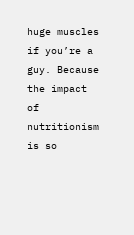huge muscles if you’re a guy. Because the impact of nutritionism is so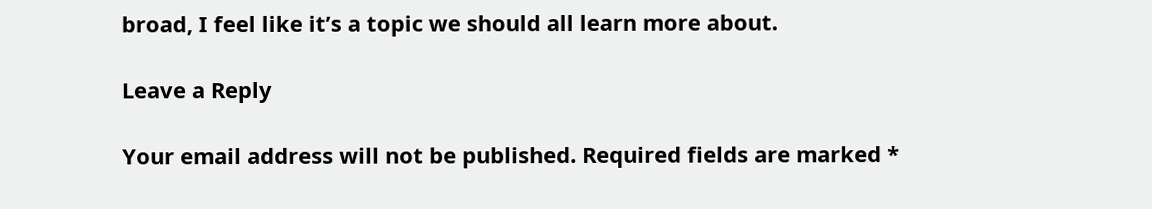broad, I feel like it’s a topic we should all learn more about.

Leave a Reply

Your email address will not be published. Required fields are marked *